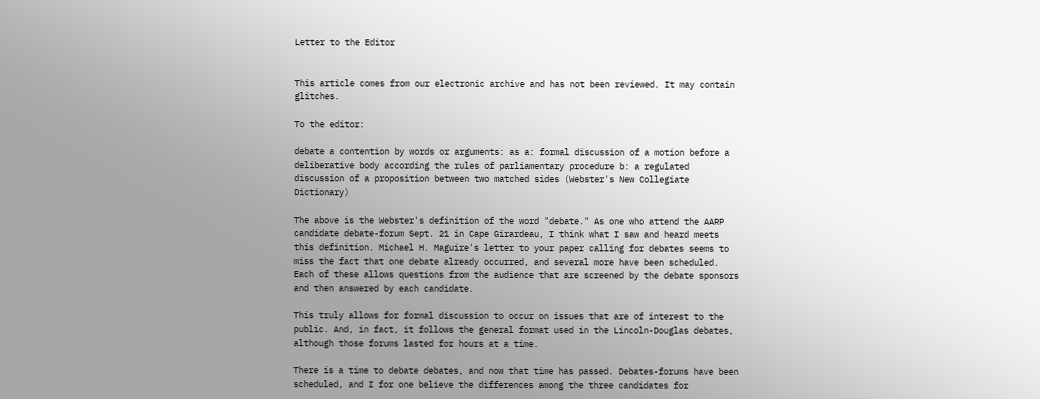Letter to the Editor


This article comes from our electronic archive and has not been reviewed. It may contain glitches.

To the editor:

debate a contention by words or arguments: as a: formal discussion of a motion before a deliberative body according the rules of parliamentary procedure b: a regulated discussion of a proposition between two matched sides (Webster's New Collegiate Dictionary)

The above is the Webster's definition of the word "debate." As one who attend the AARP candidate debate-forum Sept. 21 in Cape Girardeau, I think what I saw and heard meets this definition. Michael H. Maguire's letter to your paper calling for debates seems to miss the fact that one debate already occurred, and several more have been scheduled. Each of these allows questions from the audience that are screened by the debate sponsors and then answered by each candidate.

This truly allows for formal discussion to occur on issues that are of interest to the public. And, in fact, it follows the general format used in the Lincoln-Douglas debates, although those forums lasted for hours at a time.

There is a time to debate debates, and now that time has passed. Debates-forums have been scheduled, and I for one believe the differences among the three candidates for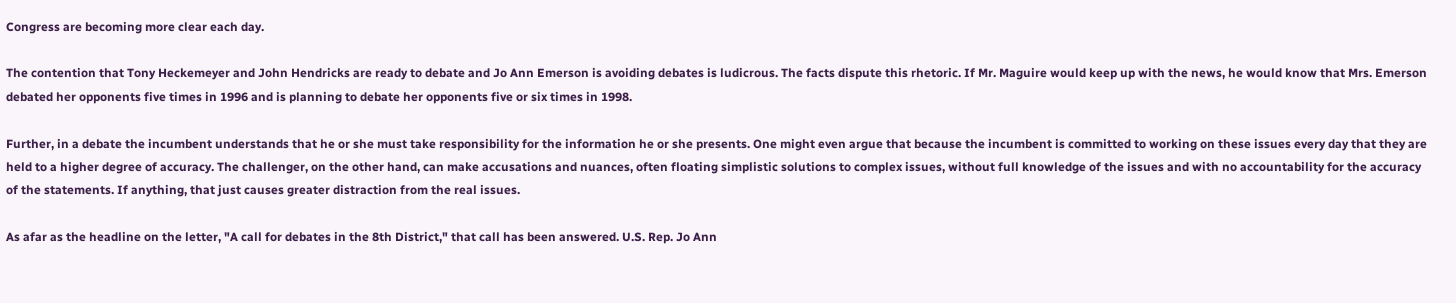Congress are becoming more clear each day.

The contention that Tony Heckemeyer and John Hendricks are ready to debate and Jo Ann Emerson is avoiding debates is ludicrous. The facts dispute this rhetoric. If Mr. Maguire would keep up with the news, he would know that Mrs. Emerson debated her opponents five times in 1996 and is planning to debate her opponents five or six times in 1998.

Further, in a debate the incumbent understands that he or she must take responsibility for the information he or she presents. One might even argue that because the incumbent is committed to working on these issues every day that they are held to a higher degree of accuracy. The challenger, on the other hand, can make accusations and nuances, often floating simplistic solutions to complex issues, without full knowledge of the issues and with no accountability for the accuracy of the statements. If anything, that just causes greater distraction from the real issues.

As afar as the headline on the letter, "A call for debates in the 8th District," that call has been answered. U.S. Rep. Jo Ann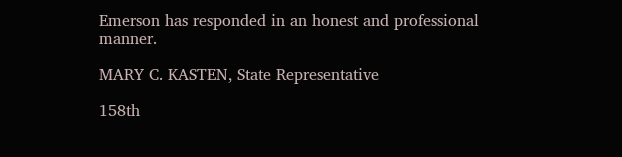Emerson has responded in an honest and professional manner.

MARY C. KASTEN, State Representative

158th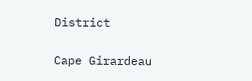District

Cape Girardeau